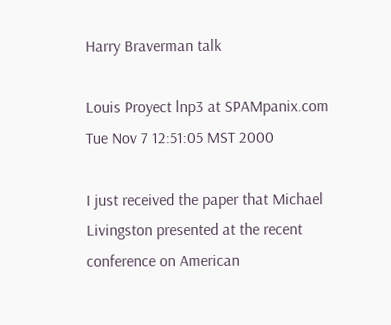Harry Braverman talk

Louis Proyect lnp3 at SPAMpanix.com
Tue Nov 7 12:51:05 MST 2000

I just received the paper that Michael Livingston presented at the recent
conference on American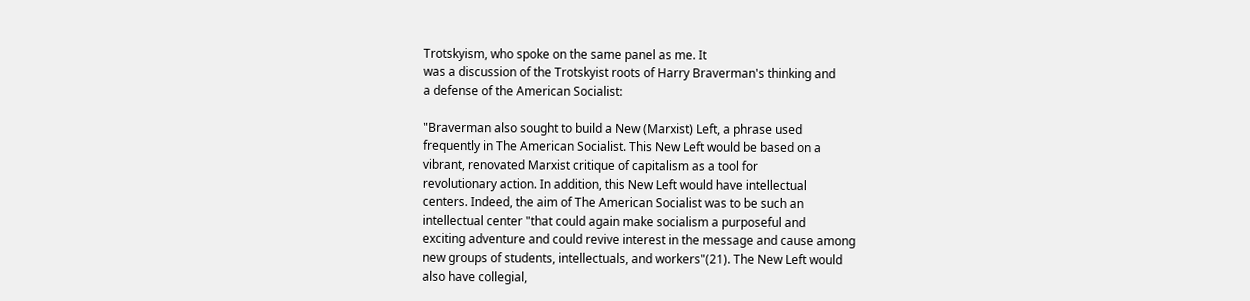Trotskyism, who spoke on the same panel as me. It
was a discussion of the Trotskyist roots of Harry Braverman's thinking and
a defense of the American Socialist:

"Braverman also sought to build a New (Marxist) Left, a phrase used
frequently in The American Socialist. This New Left would be based on a
vibrant, renovated Marxist critique of capitalism as a tool for
revolutionary action. In addition, this New Left would have intellectual
centers. Indeed, the aim of The American Socialist was to be such an
intellectual center "that could again make socialism a purposeful and
exciting adventure and could revive interest in the message and cause among
new groups of students, intellectuals, and workers"(21). The New Left would
also have collegial,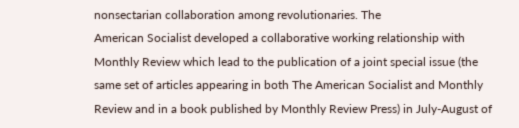nonsectarian collaboration among revolutionaries. The
American Socialist developed a collaborative working relationship with
Monthly Review which lead to the publication of a joint special issue (the
same set of articles appearing in both The American Socialist and Monthly
Review and in a book published by Monthly Review Press) in July-August of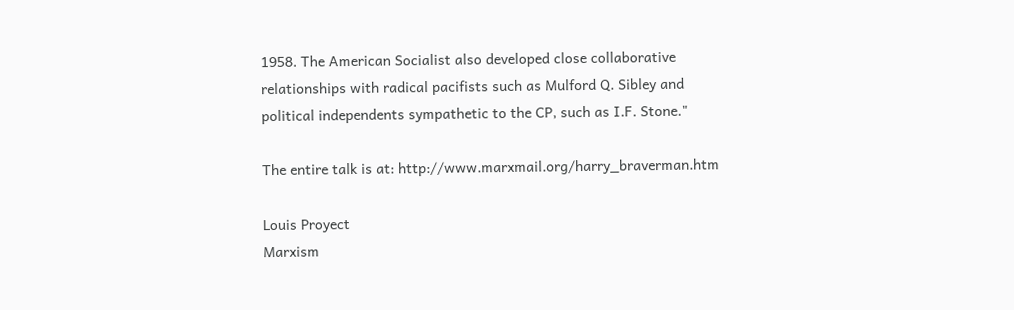1958. The American Socialist also developed close collaborative
relationships with radical pacifists such as Mulford Q. Sibley and
political independents sympathetic to the CP, such as I.F. Stone."

The entire talk is at: http://www.marxmail.org/harry_braverman.htm

Louis Proyect
Marxism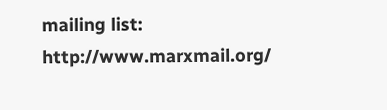mailing list: http://www.marxmail.org/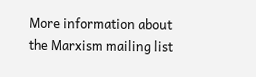More information about the Marxism mailing list